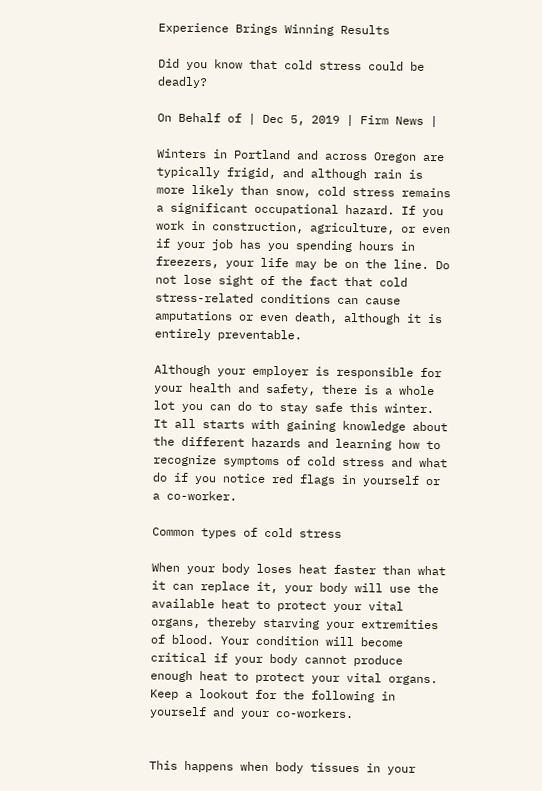Experience Brings Winning Results

Did you know that cold stress could be deadly?

On Behalf of | Dec 5, 2019 | Firm News |

Winters in Portland and across Oregon are typically frigid, and although rain is more likely than snow, cold stress remains a significant occupational hazard. If you work in construction, agriculture, or even if your job has you spending hours in freezers, your life may be on the line. Do not lose sight of the fact that cold stress-related conditions can cause amputations or even death, although it is entirely preventable.

Although your employer is responsible for your health and safety, there is a whole lot you can do to stay safe this winter. It all starts with gaining knowledge about the different hazards and learning how to recognize symptoms of cold stress and what do if you notice red flags in yourself or a co-worker.

Common types of cold stress

When your body loses heat faster than what it can replace it, your body will use the available heat to protect your vital organs, thereby starving your extremities of blood. Your condition will become critical if your body cannot produce enough heat to protect your vital organs. Keep a lookout for the following in yourself and your co-workers.


This happens when body tissues in your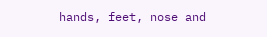hands, feet, nose and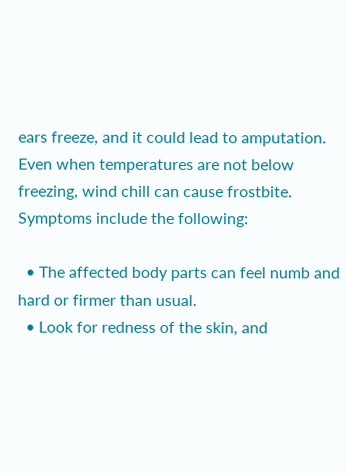ears freeze, and it could lead to amputation. Even when temperatures are not below freezing, wind chill can cause frostbite. Symptoms include the following:

  • The affected body parts can feel numb and hard or firmer than usual.
  • Look for redness of the skin, and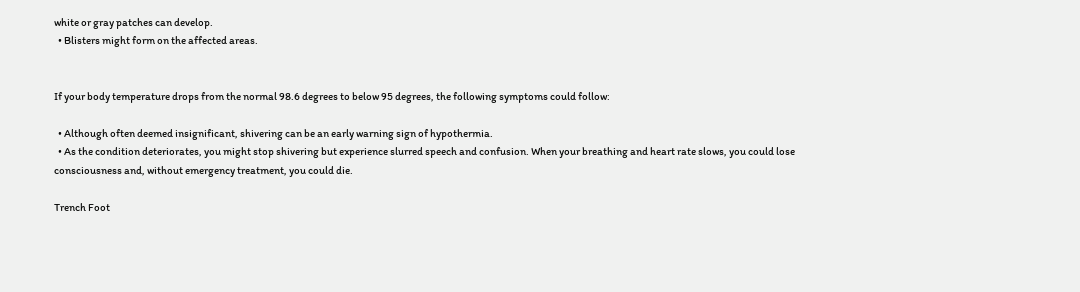white or gray patches can develop.
  • Blisters might form on the affected areas.


If your body temperature drops from the normal 98.6 degrees to below 95 degrees, the following symptoms could follow:

  • Although often deemed insignificant, shivering can be an early warning sign of hypothermia.
  • As the condition deteriorates, you might stop shivering but experience slurred speech and confusion. When your breathing and heart rate slows, you could lose consciousness and, without emergency treatment, you could die.

Trench Foot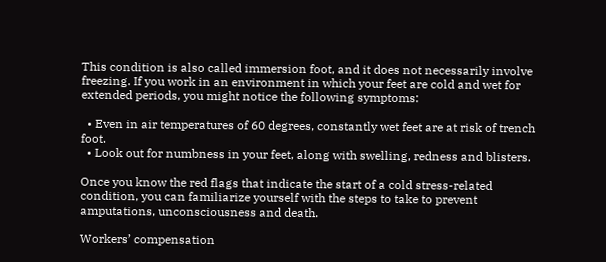This condition is also called immersion foot, and it does not necessarily involve freezing. If you work in an environment in which your feet are cold and wet for extended periods, you might notice the following symptoms:

  • Even in air temperatures of 60 degrees, constantly wet feet are at risk of trench foot.
  • Look out for numbness in your feet, along with swelling, redness and blisters.

Once you know the red flags that indicate the start of a cold stress-related condition, you can familiarize yourself with the steps to take to prevent amputations, unconsciousness and death.

Workers’ compensation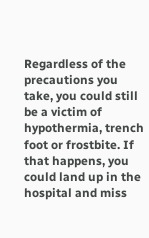Regardless of the precautions you take, you could still be a victim of hypothermia, trench foot or frostbite. If that happens, you could land up in the hospital and miss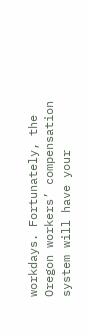workdays. Fortunately, the Oregon workers’ compensation system will have your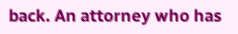back. An attorney who has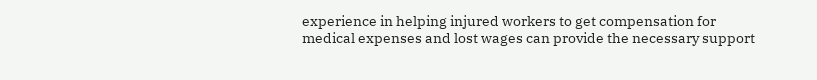experience in helping injured workers to get compensation for medical expenses and lost wages can provide the necessary support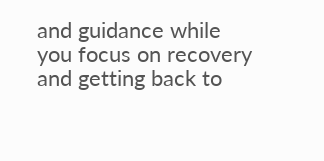and guidance while you focus on recovery and getting back to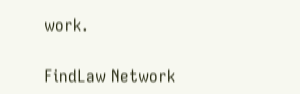work.

FindLaw Network